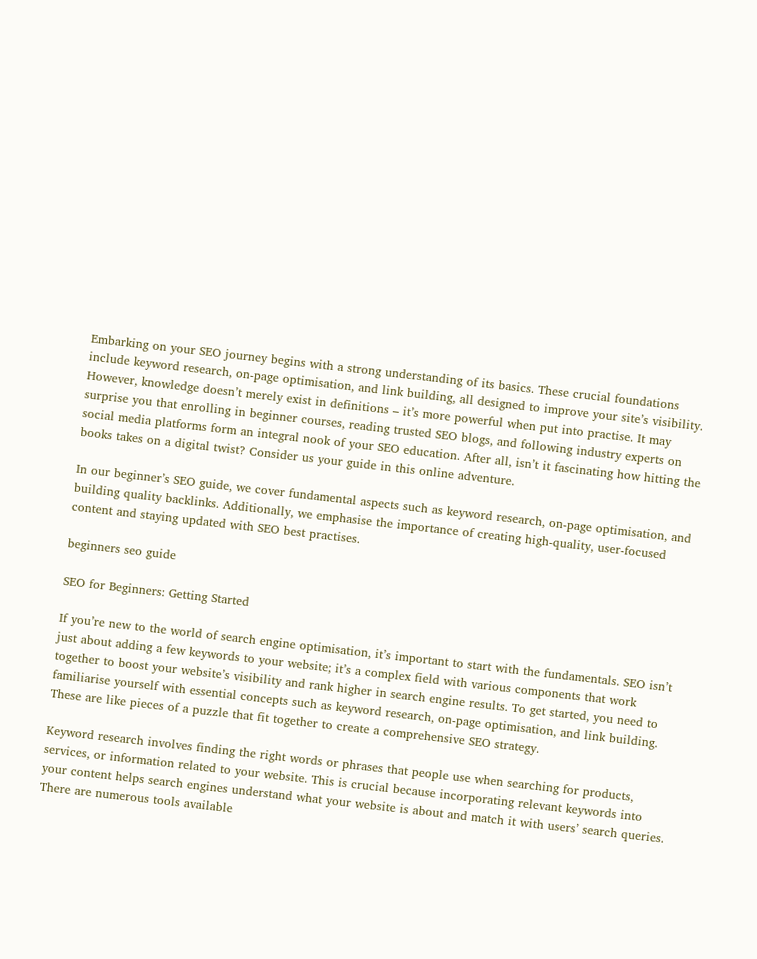Embarking on your SEO journey begins with a strong understanding of its basics. These crucial foundations include keyword research, on-page optimisation, and link building, all designed to improve your site’s visibility. However, knowledge doesn’t merely exist in definitions – it’s more powerful when put into practise. It may surprise you that enrolling in beginner courses, reading trusted SEO blogs, and following industry experts on social media platforms form an integral nook of your SEO education. After all, isn’t it fascinating how hitting the books takes on a digital twist? Consider us your guide in this online adventure.

In our beginner’s SEO guide, we cover fundamental aspects such as keyword research, on-page optimisation, and building quality backlinks. Additionally, we emphasise the importance of creating high-quality, user-focused content and staying updated with SEO best practises.

beginners seo guide

SEO for Beginners: Getting Started

If you’re new to the world of search engine optimisation, it’s important to start with the fundamentals. SEO isn’t just about adding a few keywords to your website; it’s a complex field with various components that work together to boost your website’s visibility and rank higher in search engine results. To get started, you need to familiarise yourself with essential concepts such as keyword research, on-page optimisation, and link building. These are like pieces of a puzzle that fit together to create a comprehensive SEO strategy.

Keyword research involves finding the right words or phrases that people use when searching for products, services, or information related to your website. This is crucial because incorporating relevant keywords into your content helps search engines understand what your website is about and match it with users’ search queries. There are numerous tools available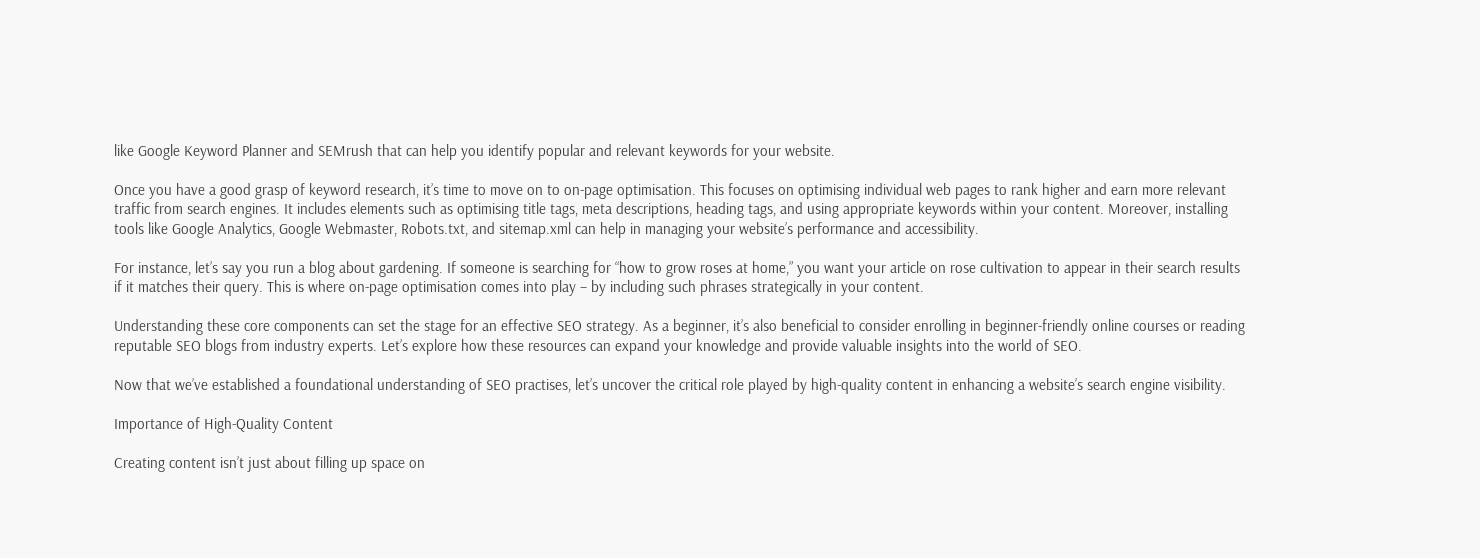like Google Keyword Planner and SEMrush that can help you identify popular and relevant keywords for your website.

Once you have a good grasp of keyword research, it’s time to move on to on-page optimisation. This focuses on optimising individual web pages to rank higher and earn more relevant traffic from search engines. It includes elements such as optimising title tags, meta descriptions, heading tags, and using appropriate keywords within your content. Moreover, installing tools like Google Analytics, Google Webmaster, Robots.txt, and sitemap.xml can help in managing your website’s performance and accessibility.

For instance, let’s say you run a blog about gardening. If someone is searching for “how to grow roses at home,” you want your article on rose cultivation to appear in their search results if it matches their query. This is where on-page optimisation comes into play – by including such phrases strategically in your content.

Understanding these core components can set the stage for an effective SEO strategy. As a beginner, it’s also beneficial to consider enrolling in beginner-friendly online courses or reading reputable SEO blogs from industry experts. Let’s explore how these resources can expand your knowledge and provide valuable insights into the world of SEO.

Now that we’ve established a foundational understanding of SEO practises, let’s uncover the critical role played by high-quality content in enhancing a website’s search engine visibility.

Importance of High-Quality Content

Creating content isn’t just about filling up space on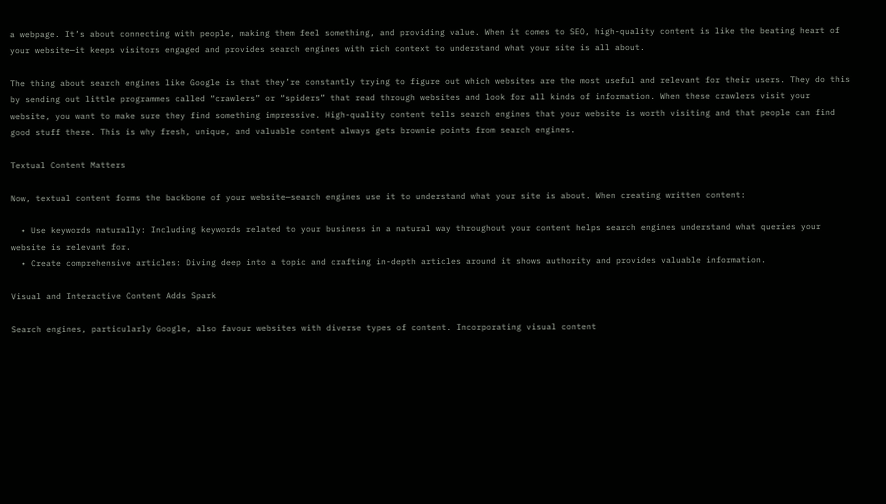a webpage. It’s about connecting with people, making them feel something, and providing value. When it comes to SEO, high-quality content is like the beating heart of your website—it keeps visitors engaged and provides search engines with rich context to understand what your site is all about.

The thing about search engines like Google is that they’re constantly trying to figure out which websites are the most useful and relevant for their users. They do this by sending out little programmes called “crawlers” or “spiders” that read through websites and look for all kinds of information. When these crawlers visit your website, you want to make sure they find something impressive. High-quality content tells search engines that your website is worth visiting and that people can find good stuff there. This is why fresh, unique, and valuable content always gets brownie points from search engines.

Textual Content Matters

Now, textual content forms the backbone of your website—search engines use it to understand what your site is about. When creating written content:

  • Use keywords naturally: Including keywords related to your business in a natural way throughout your content helps search engines understand what queries your website is relevant for.
  • Create comprehensive articles: Diving deep into a topic and crafting in-depth articles around it shows authority and provides valuable information.

Visual and Interactive Content Adds Spark

Search engines, particularly Google, also favour websites with diverse types of content. Incorporating visual content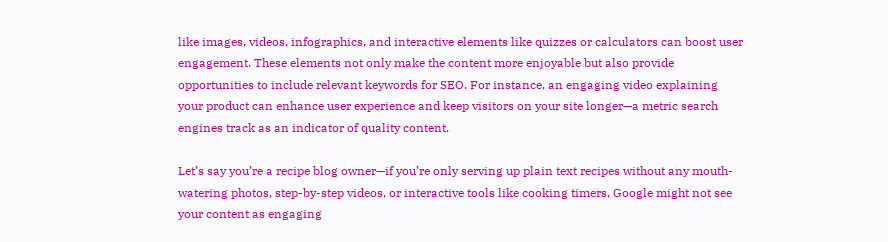like images, videos, infographics, and interactive elements like quizzes or calculators can boost user engagement. These elements not only make the content more enjoyable but also provide opportunities to include relevant keywords for SEO. For instance, an engaging video explaining your product can enhance user experience and keep visitors on your site longer—a metric search engines track as an indicator of quality content.

Let’s say you’re a recipe blog owner—if you’re only serving up plain text recipes without any mouth-watering photos, step-by-step videos, or interactive tools like cooking timers, Google might not see your content as engaging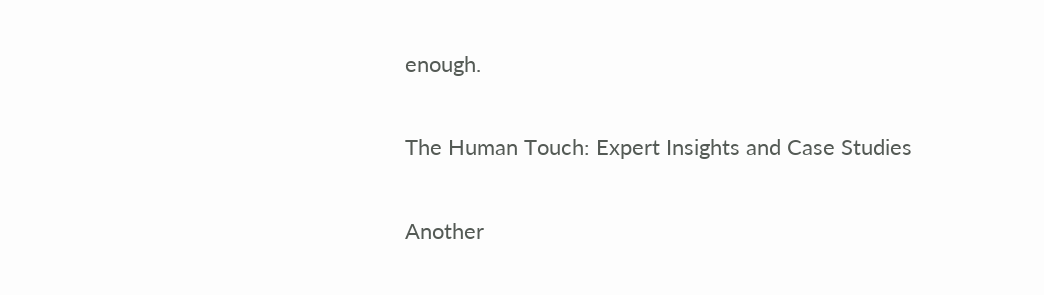enough.

The Human Touch: Expert Insights and Case Studies

Another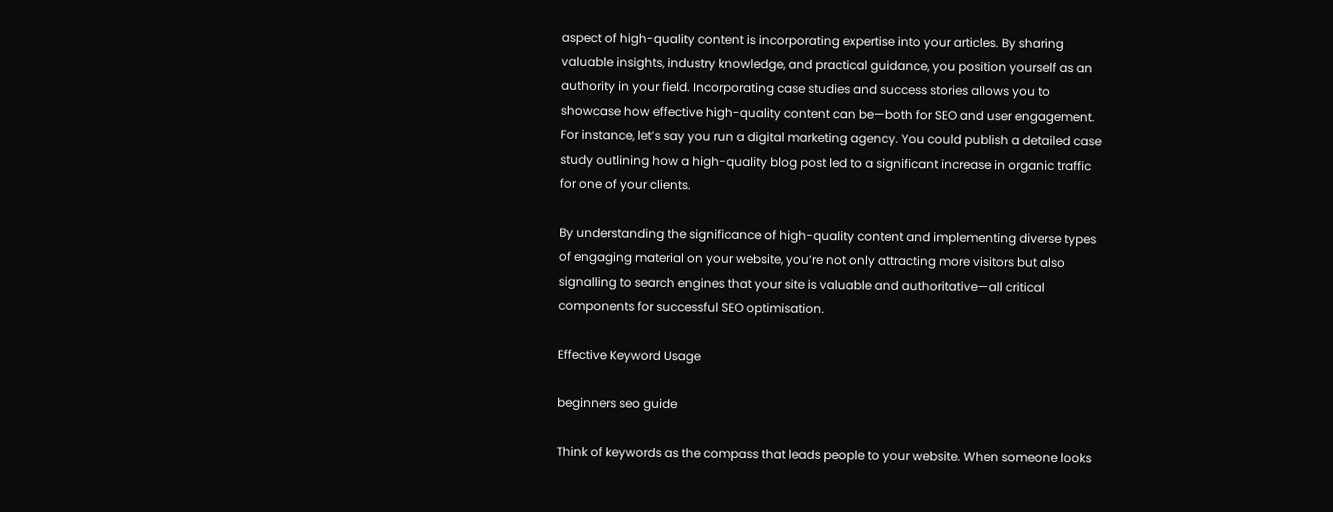aspect of high-quality content is incorporating expertise into your articles. By sharing valuable insights, industry knowledge, and practical guidance, you position yourself as an authority in your field. Incorporating case studies and success stories allows you to showcase how effective high-quality content can be—both for SEO and user engagement. For instance, let’s say you run a digital marketing agency. You could publish a detailed case study outlining how a high-quality blog post led to a significant increase in organic traffic for one of your clients.

By understanding the significance of high-quality content and implementing diverse types of engaging material on your website, you’re not only attracting more visitors but also signalling to search engines that your site is valuable and authoritative—all critical components for successful SEO optimisation.

Effective Keyword Usage

beginners seo guide

Think of keywords as the compass that leads people to your website. When someone looks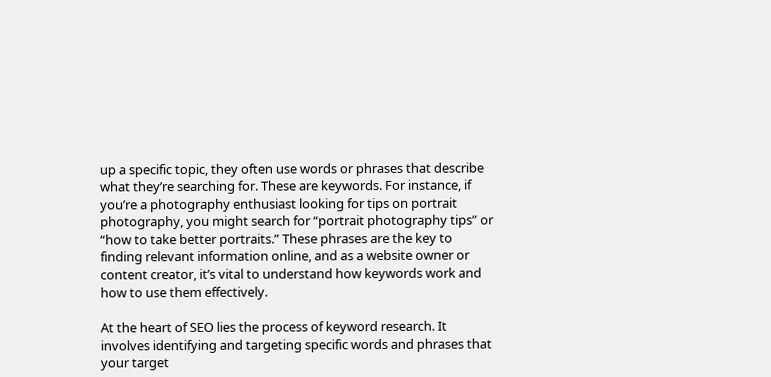up a specific topic, they often use words or phrases that describe what they’re searching for. These are keywords. For instance, if you’re a photography enthusiast looking for tips on portrait photography, you might search for “portrait photography tips” or “how to take better portraits.” These phrases are the key to finding relevant information online, and as a website owner or content creator, it’s vital to understand how keywords work and how to use them effectively.

At the heart of SEO lies the process of keyword research. It involves identifying and targeting specific words and phrases that your target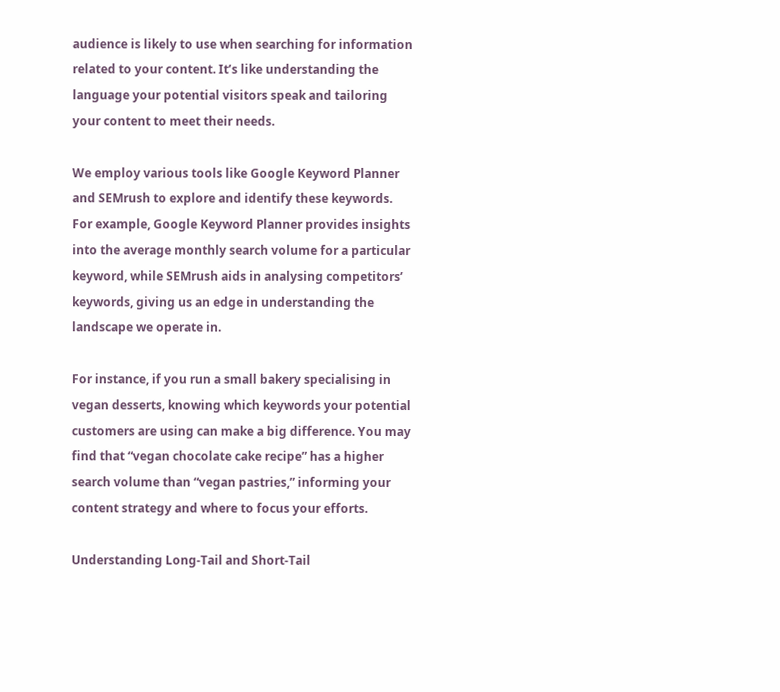audience is likely to use when searching for information related to your content. It’s like understanding the language your potential visitors speak and tailoring your content to meet their needs.

We employ various tools like Google Keyword Planner and SEMrush to explore and identify these keywords. For example, Google Keyword Planner provides insights into the average monthly search volume for a particular keyword, while SEMrush aids in analysing competitors’ keywords, giving us an edge in understanding the landscape we operate in.

For instance, if you run a small bakery specialising in vegan desserts, knowing which keywords your potential customers are using can make a big difference. You may find that “vegan chocolate cake recipe” has a higher search volume than “vegan pastries,” informing your content strategy and where to focus your efforts.

Understanding Long-Tail and Short-Tail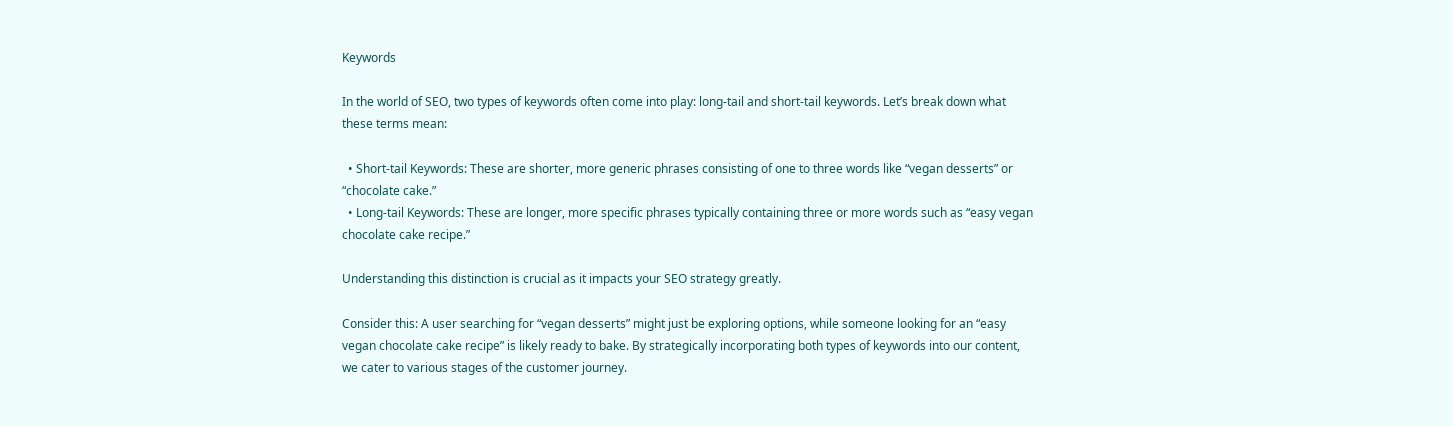Keywords

In the world of SEO, two types of keywords often come into play: long-tail and short-tail keywords. Let’s break down what these terms mean:

  • Short-tail Keywords: These are shorter, more generic phrases consisting of one to three words like “vegan desserts” or “chocolate cake.”
  • Long-tail Keywords: These are longer, more specific phrases typically containing three or more words such as “easy vegan chocolate cake recipe.”

Understanding this distinction is crucial as it impacts your SEO strategy greatly.

Consider this: A user searching for “vegan desserts” might just be exploring options, while someone looking for an “easy vegan chocolate cake recipe” is likely ready to bake. By strategically incorporating both types of keywords into our content, we cater to various stages of the customer journey.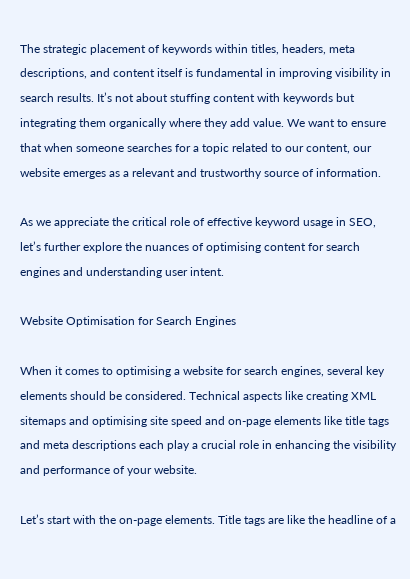The strategic placement of keywords within titles, headers, meta descriptions, and content itself is fundamental in improving visibility in search results. It’s not about stuffing content with keywords but integrating them organically where they add value. We want to ensure that when someone searches for a topic related to our content, our website emerges as a relevant and trustworthy source of information.

As we appreciate the critical role of effective keyword usage in SEO, let’s further explore the nuances of optimising content for search engines and understanding user intent.

Website Optimisation for Search Engines

When it comes to optimising a website for search engines, several key elements should be considered. Technical aspects like creating XML sitemaps and optimising site speed and on-page elements like title tags and meta descriptions each play a crucial role in enhancing the visibility and performance of your website.

Let’s start with the on-page elements. Title tags are like the headline of a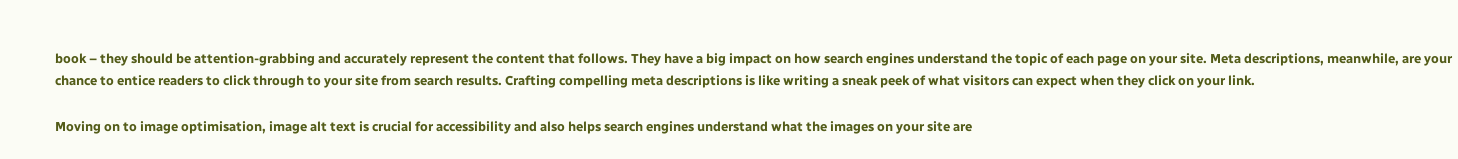book – they should be attention-grabbing and accurately represent the content that follows. They have a big impact on how search engines understand the topic of each page on your site. Meta descriptions, meanwhile, are your chance to entice readers to click through to your site from search results. Crafting compelling meta descriptions is like writing a sneak peek of what visitors can expect when they click on your link.

Moving on to image optimisation, image alt text is crucial for accessibility and also helps search engines understand what the images on your site are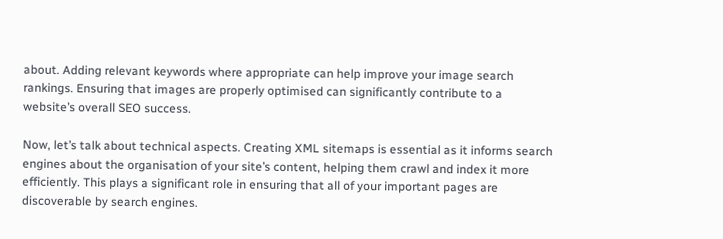about. Adding relevant keywords where appropriate can help improve your image search rankings. Ensuring that images are properly optimised can significantly contribute to a website’s overall SEO success.

Now, let’s talk about technical aspects. Creating XML sitemaps is essential as it informs search engines about the organisation of your site’s content, helping them crawl and index it more efficiently. This plays a significant role in ensuring that all of your important pages are discoverable by search engines.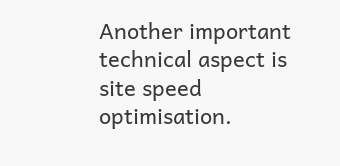Another important technical aspect is site speed optimisation.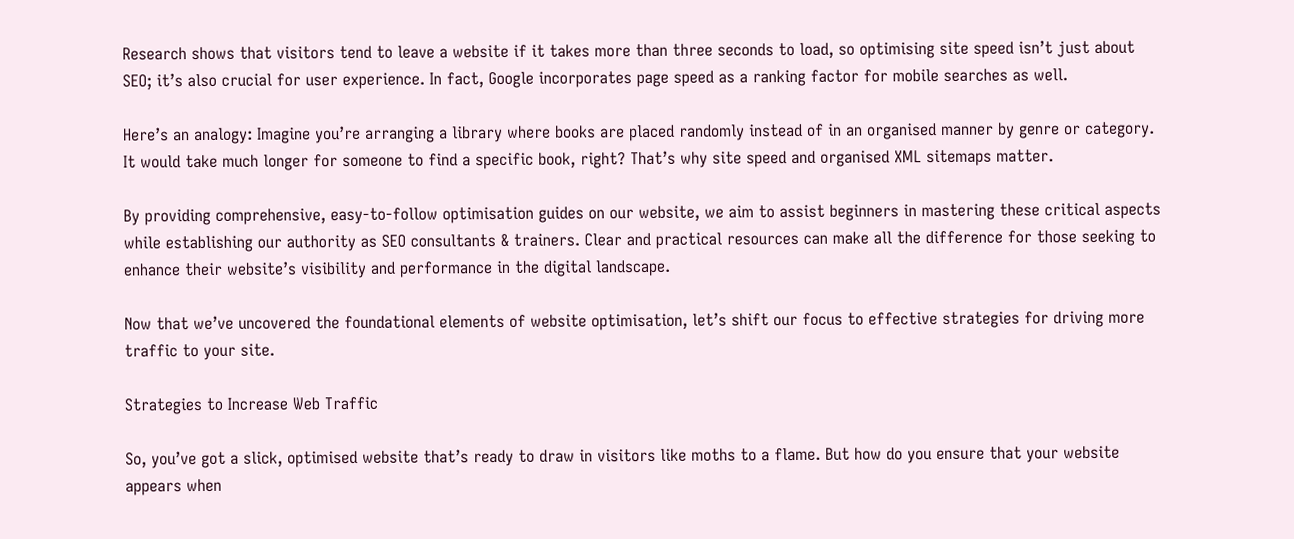Research shows that visitors tend to leave a website if it takes more than three seconds to load, so optimising site speed isn’t just about SEO; it’s also crucial for user experience. In fact, Google incorporates page speed as a ranking factor for mobile searches as well.

Here’s an analogy: Imagine you’re arranging a library where books are placed randomly instead of in an organised manner by genre or category. It would take much longer for someone to find a specific book, right? That’s why site speed and organised XML sitemaps matter.

By providing comprehensive, easy-to-follow optimisation guides on our website, we aim to assist beginners in mastering these critical aspects while establishing our authority as SEO consultants & trainers. Clear and practical resources can make all the difference for those seeking to enhance their website’s visibility and performance in the digital landscape.

Now that we’ve uncovered the foundational elements of website optimisation, let’s shift our focus to effective strategies for driving more traffic to your site.

Strategies to Increase Web Traffic

So, you’ve got a slick, optimised website that’s ready to draw in visitors like moths to a flame. But how do you ensure that your website appears when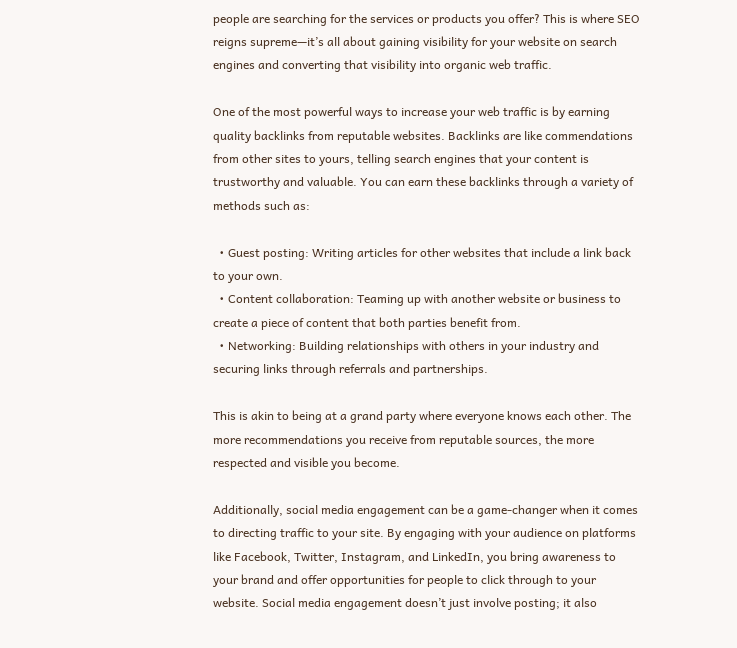people are searching for the services or products you offer? This is where SEO reigns supreme—it’s all about gaining visibility for your website on search engines and converting that visibility into organic web traffic.

One of the most powerful ways to increase your web traffic is by earning quality backlinks from reputable websites. Backlinks are like commendations from other sites to yours, telling search engines that your content is trustworthy and valuable. You can earn these backlinks through a variety of methods such as:

  • Guest posting: Writing articles for other websites that include a link back to your own.
  • Content collaboration: Teaming up with another website or business to create a piece of content that both parties benefit from.
  • Networking: Building relationships with others in your industry and securing links through referrals and partnerships.

This is akin to being at a grand party where everyone knows each other. The more recommendations you receive from reputable sources, the more respected and visible you become.

Additionally, social media engagement can be a game-changer when it comes to directing traffic to your site. By engaging with your audience on platforms like Facebook, Twitter, Instagram, and LinkedIn, you bring awareness to your brand and offer opportunities for people to click through to your website. Social media engagement doesn’t just involve posting; it also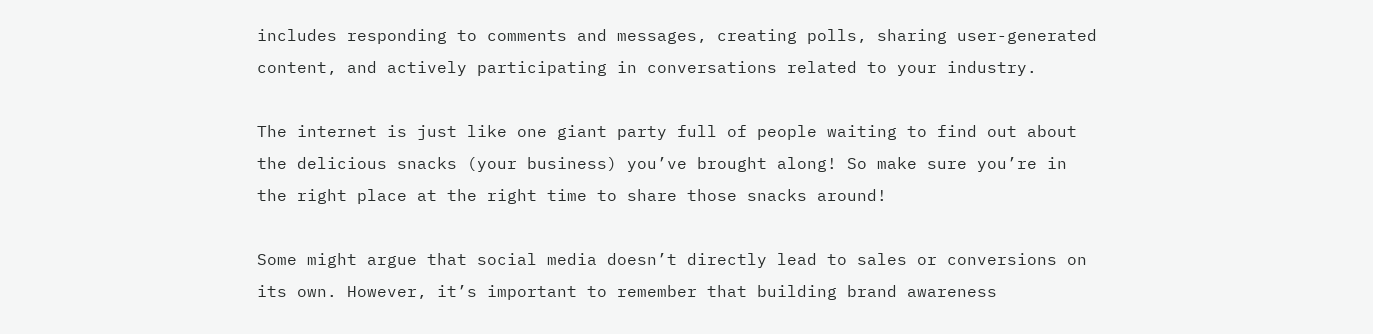includes responding to comments and messages, creating polls, sharing user-generated content, and actively participating in conversations related to your industry.

The internet is just like one giant party full of people waiting to find out about the delicious snacks (your business) you’ve brought along! So make sure you’re in the right place at the right time to share those snacks around!

Some might argue that social media doesn’t directly lead to sales or conversions on its own. However, it’s important to remember that building brand awareness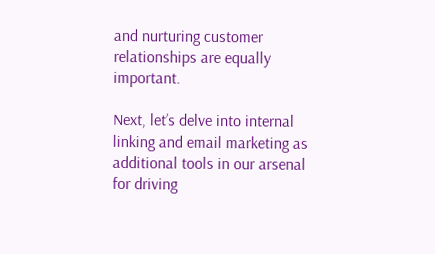and nurturing customer relationships are equally important.

Next, let’s delve into internal linking and email marketing as additional tools in our arsenal for driving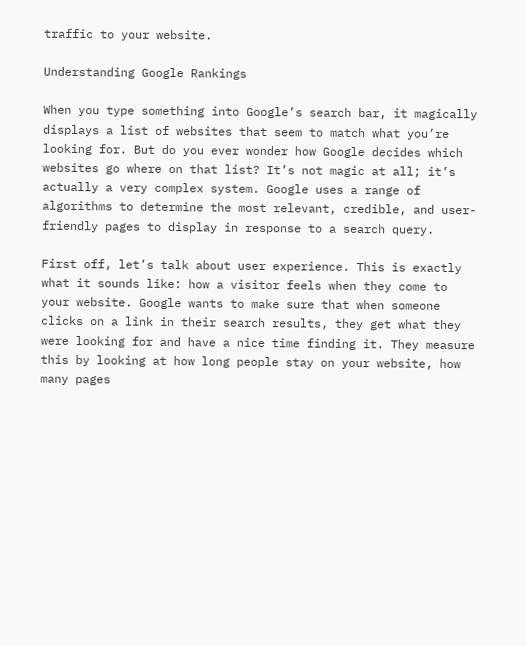traffic to your website.

Understanding Google Rankings

When you type something into Google’s search bar, it magically displays a list of websites that seem to match what you’re looking for. But do you ever wonder how Google decides which websites go where on that list? It’s not magic at all; it’s actually a very complex system. Google uses a range of algorithms to determine the most relevant, credible, and user-friendly pages to display in response to a search query.

First off, let’s talk about user experience. This is exactly what it sounds like: how a visitor feels when they come to your website. Google wants to make sure that when someone clicks on a link in their search results, they get what they were looking for and have a nice time finding it. They measure this by looking at how long people stay on your website, how many pages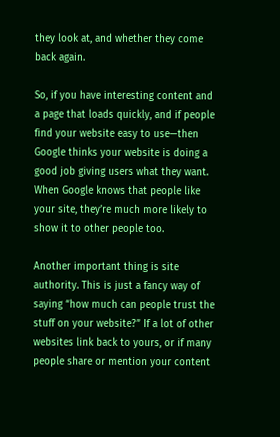they look at, and whether they come back again.

So, if you have interesting content and a page that loads quickly, and if people find your website easy to use—then Google thinks your website is doing a good job giving users what they want. When Google knows that people like your site, they’re much more likely to show it to other people too.

Another important thing is site authority. This is just a fancy way of saying “how much can people trust the stuff on your website?” If a lot of other websites link back to yours, or if many people share or mention your content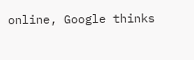online, Google thinks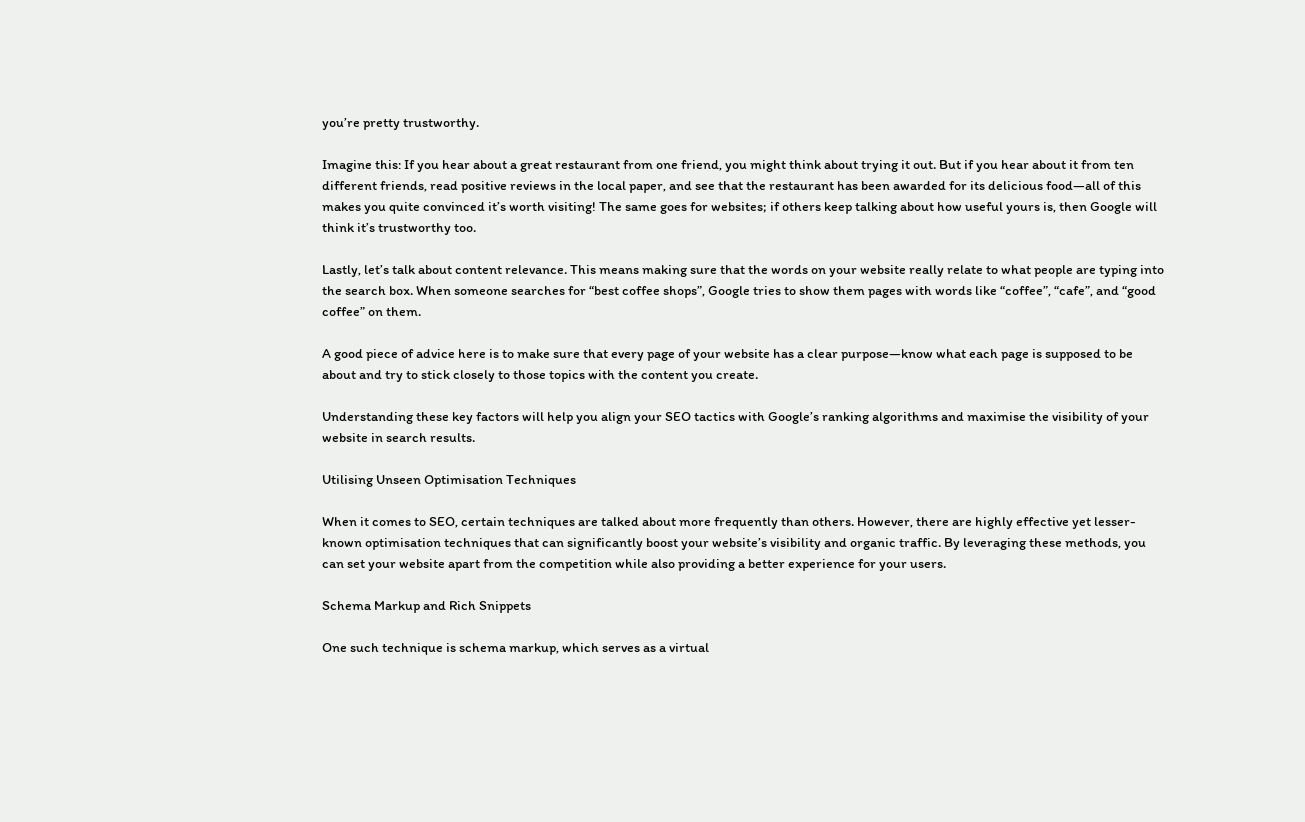you’re pretty trustworthy.

Imagine this: If you hear about a great restaurant from one friend, you might think about trying it out. But if you hear about it from ten different friends, read positive reviews in the local paper, and see that the restaurant has been awarded for its delicious food—all of this makes you quite convinced it’s worth visiting! The same goes for websites; if others keep talking about how useful yours is, then Google will think it’s trustworthy too.

Lastly, let’s talk about content relevance. This means making sure that the words on your website really relate to what people are typing into the search box. When someone searches for “best coffee shops”, Google tries to show them pages with words like “coffee”, “cafe”, and “good coffee” on them.

A good piece of advice here is to make sure that every page of your website has a clear purpose—know what each page is supposed to be about and try to stick closely to those topics with the content you create.

Understanding these key factors will help you align your SEO tactics with Google’s ranking algorithms and maximise the visibility of your website in search results.

Utilising Unseen Optimisation Techniques

When it comes to SEO, certain techniques are talked about more frequently than others. However, there are highly effective yet lesser-known optimisation techniques that can significantly boost your website’s visibility and organic traffic. By leveraging these methods, you can set your website apart from the competition while also providing a better experience for your users.

Schema Markup and Rich Snippets

One such technique is schema markup, which serves as a virtual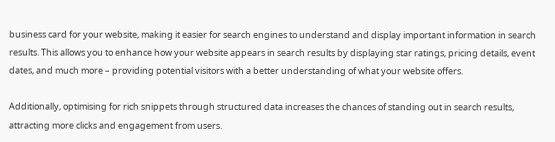business card for your website, making it easier for search engines to understand and display important information in search results. This allows you to enhance how your website appears in search results by displaying star ratings, pricing details, event dates, and much more – providing potential visitors with a better understanding of what your website offers.

Additionally, optimising for rich snippets through structured data increases the chances of standing out in search results, attracting more clicks and engagement from users.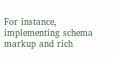For instance, implementing schema markup and rich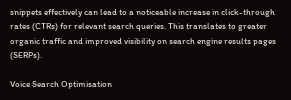snippets effectively can lead to a noticeable increase in click-through rates (CTRs) for relevant search queries. This translates to greater organic traffic and improved visibility on search engine results pages (SERPs).

Voice Search Optimisation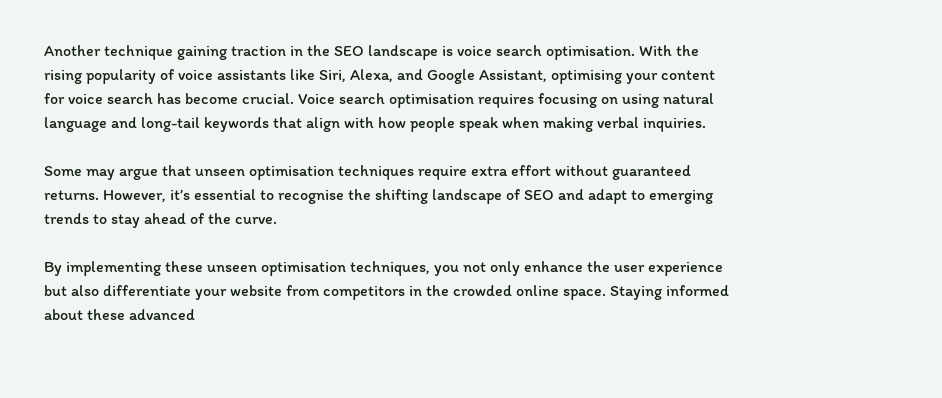Another technique gaining traction in the SEO landscape is voice search optimisation. With the rising popularity of voice assistants like Siri, Alexa, and Google Assistant, optimising your content for voice search has become crucial. Voice search optimisation requires focusing on using natural language and long-tail keywords that align with how people speak when making verbal inquiries.

Some may argue that unseen optimisation techniques require extra effort without guaranteed returns. However, it’s essential to recognise the shifting landscape of SEO and adapt to emerging trends to stay ahead of the curve.

By implementing these unseen optimisation techniques, you not only enhance the user experience but also differentiate your website from competitors in the crowded online space. Staying informed about these advanced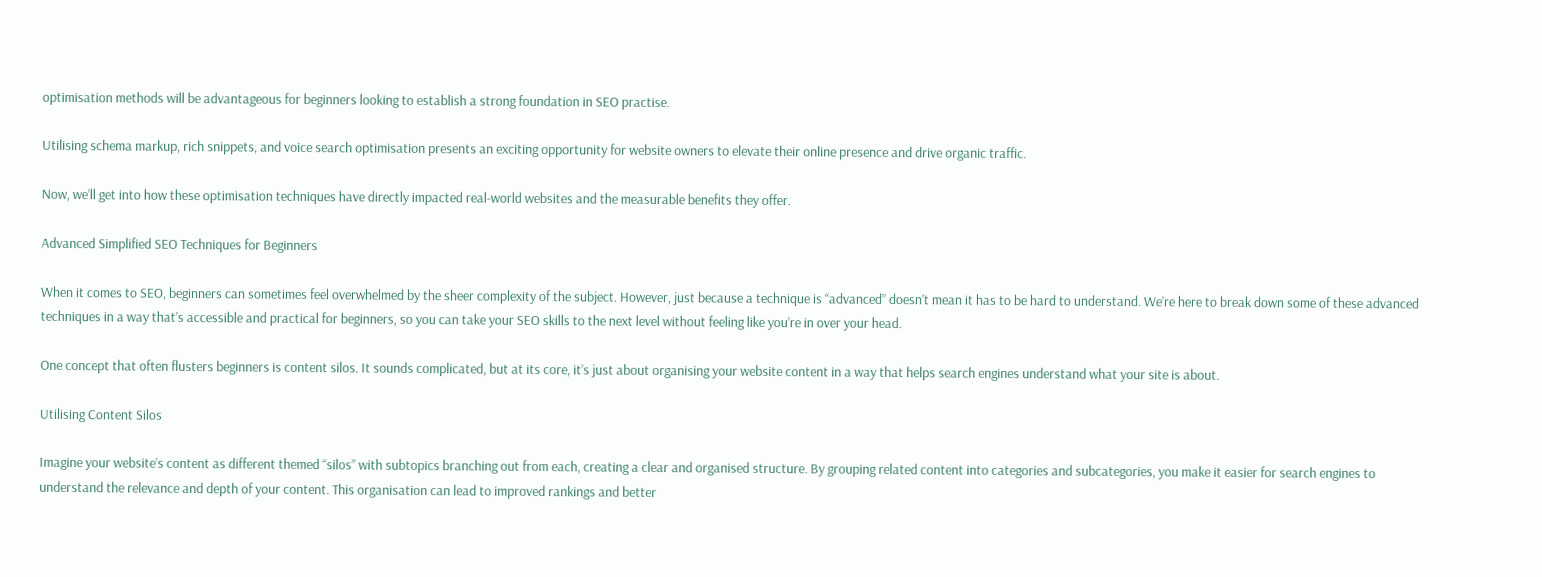optimisation methods will be advantageous for beginners looking to establish a strong foundation in SEO practise.

Utilising schema markup, rich snippets, and voice search optimisation presents an exciting opportunity for website owners to elevate their online presence and drive organic traffic.

Now, we’ll get into how these optimisation techniques have directly impacted real-world websites and the measurable benefits they offer.

Advanced Simplified SEO Techniques for Beginners

When it comes to SEO, beginners can sometimes feel overwhelmed by the sheer complexity of the subject. However, just because a technique is “advanced” doesn’t mean it has to be hard to understand. We’re here to break down some of these advanced techniques in a way that’s accessible and practical for beginners, so you can take your SEO skills to the next level without feeling like you’re in over your head.

One concept that often flusters beginners is content silos. It sounds complicated, but at its core, it’s just about organising your website content in a way that helps search engines understand what your site is about.

Utilising Content Silos

Imagine your website’s content as different themed “silos” with subtopics branching out from each, creating a clear and organised structure. By grouping related content into categories and subcategories, you make it easier for search engines to understand the relevance and depth of your content. This organisation can lead to improved rankings and better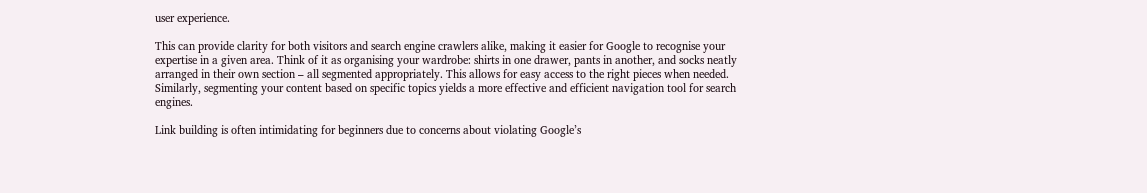user experience.

This can provide clarity for both visitors and search engine crawlers alike, making it easier for Google to recognise your expertise in a given area. Think of it as organising your wardrobe: shirts in one drawer, pants in another, and socks neatly arranged in their own section – all segmented appropriately. This allows for easy access to the right pieces when needed. Similarly, segmenting your content based on specific topics yields a more effective and efficient navigation tool for search engines.

Link building is often intimidating for beginners due to concerns about violating Google’s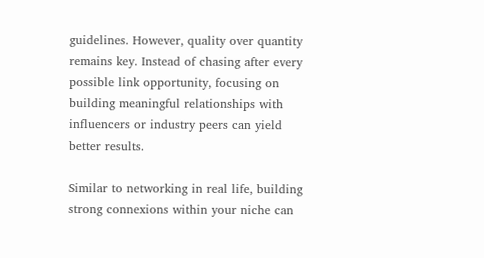guidelines. However, quality over quantity remains key. Instead of chasing after every possible link opportunity, focusing on building meaningful relationships with influencers or industry peers can yield better results.

Similar to networking in real life, building strong connexions within your niche can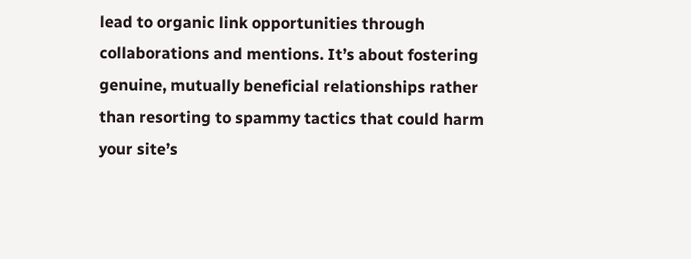lead to organic link opportunities through collaborations and mentions. It’s about fostering genuine, mutually beneficial relationships rather than resorting to spammy tactics that could harm your site’s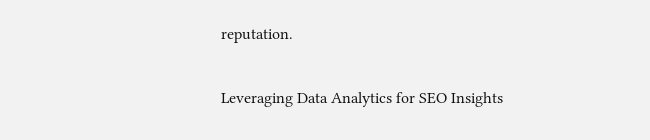reputation.

Leveraging Data Analytics for SEO Insights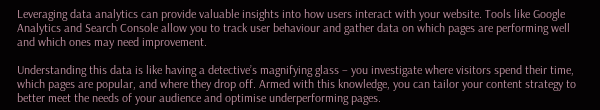Leveraging data analytics can provide valuable insights into how users interact with your website. Tools like Google Analytics and Search Console allow you to track user behaviour and gather data on which pages are performing well and which ones may need improvement.

Understanding this data is like having a detective’s magnifying glass – you investigate where visitors spend their time, which pages are popular, and where they drop off. Armed with this knowledge, you can tailor your content strategy to better meet the needs of your audience and optimise underperforming pages.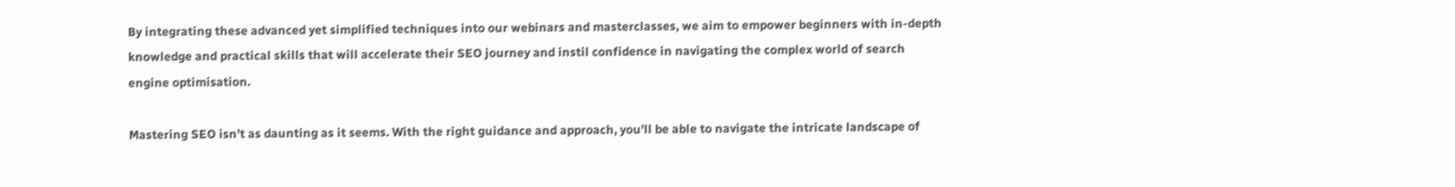By integrating these advanced yet simplified techniques into our webinars and masterclasses, we aim to empower beginners with in-depth knowledge and practical skills that will accelerate their SEO journey and instil confidence in navigating the complex world of search engine optimisation.

Mastering SEO isn’t as daunting as it seems. With the right guidance and approach, you’ll be able to navigate the intricate landscape of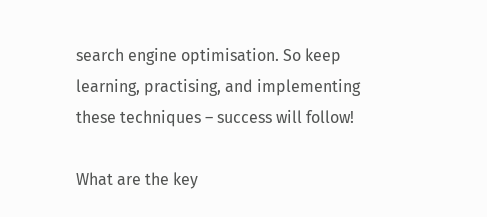search engine optimisation. So keep learning, practising, and implementing these techniques – success will follow!

What are the key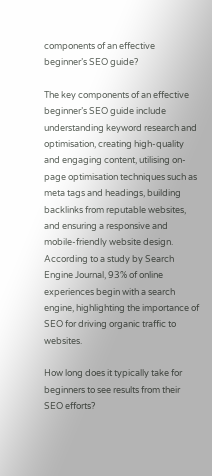components of an effective beginner’s SEO guide?

The key components of an effective beginner’s SEO guide include understanding keyword research and optimisation, creating high-quality and engaging content, utilising on-page optimisation techniques such as meta tags and headings, building backlinks from reputable websites, and ensuring a responsive and mobile-friendly website design. According to a study by Search Engine Journal, 93% of online experiences begin with a search engine, highlighting the importance of SEO for driving organic traffic to websites.

How long does it typically take for beginners to see results from their SEO efforts?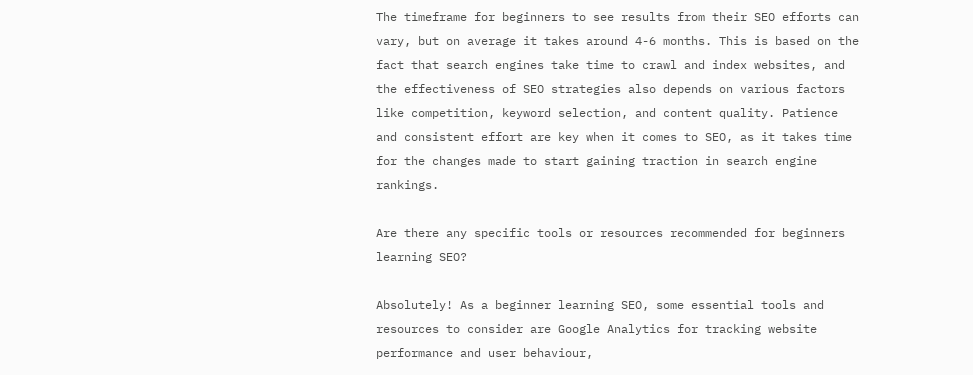The timeframe for beginners to see results from their SEO efforts can vary, but on average it takes around 4-6 months. This is based on the fact that search engines take time to crawl and index websites, and the effectiveness of SEO strategies also depends on various factors like competition, keyword selection, and content quality. Patience and consistent effort are key when it comes to SEO, as it takes time for the changes made to start gaining traction in search engine rankings.

Are there any specific tools or resources recommended for beginners learning SEO?

Absolutely! As a beginner learning SEO, some essential tools and resources to consider are Google Analytics for tracking website performance and user behaviour,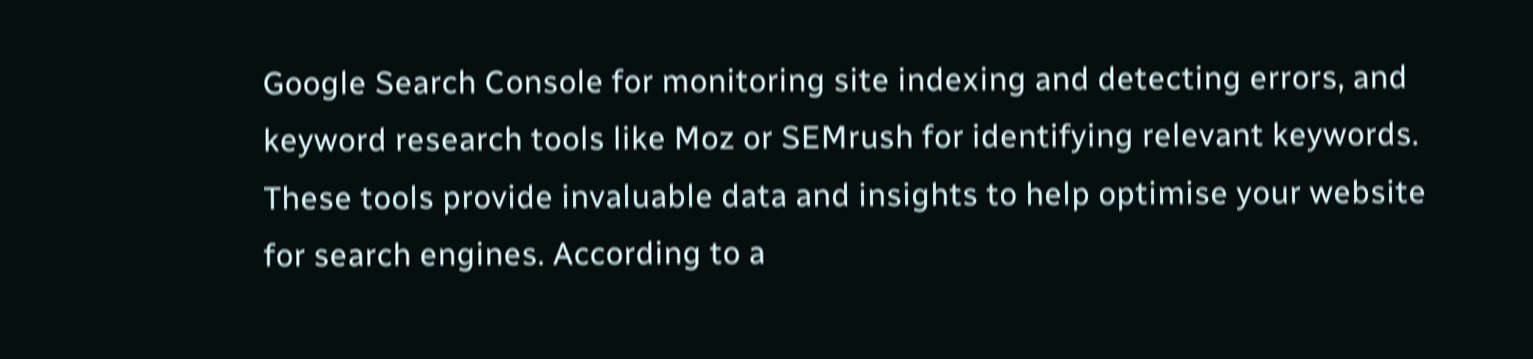Google Search Console for monitoring site indexing and detecting errors, and keyword research tools like Moz or SEMrush for identifying relevant keywords. These tools provide invaluable data and insights to help optimise your website for search engines. According to a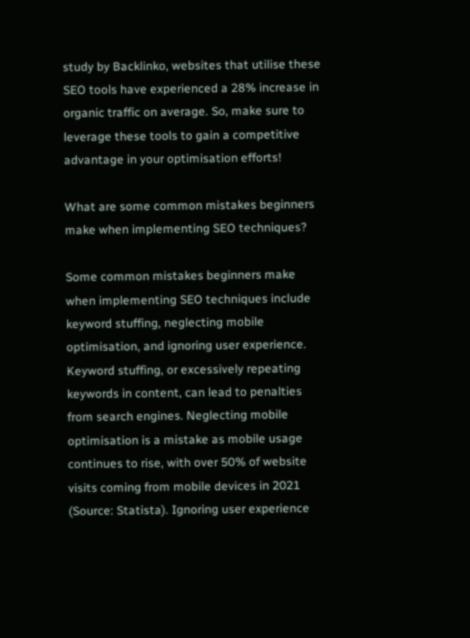study by Backlinko, websites that utilise these SEO tools have experienced a 28% increase in organic traffic on average. So, make sure to leverage these tools to gain a competitive advantage in your optimisation efforts!

What are some common mistakes beginners make when implementing SEO techniques?

Some common mistakes beginners make when implementing SEO techniques include keyword stuffing, neglecting mobile optimisation, and ignoring user experience. Keyword stuffing, or excessively repeating keywords in content, can lead to penalties from search engines. Neglecting mobile optimisation is a mistake as mobile usage continues to rise, with over 50% of website visits coming from mobile devices in 2021 (Source: Statista). Ignoring user experience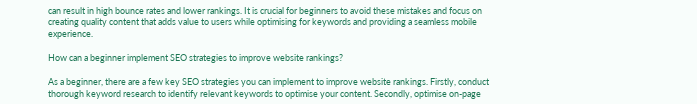can result in high bounce rates and lower rankings. It is crucial for beginners to avoid these mistakes and focus on creating quality content that adds value to users while optimising for keywords and providing a seamless mobile experience.

How can a beginner implement SEO strategies to improve website rankings?

As a beginner, there are a few key SEO strategies you can implement to improve website rankings. Firstly, conduct thorough keyword research to identify relevant keywords to optimise your content. Secondly, optimise on-page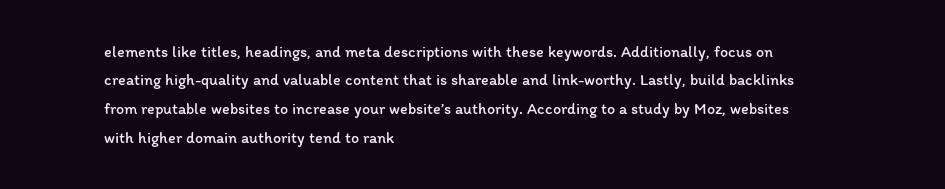elements like titles, headings, and meta descriptions with these keywords. Additionally, focus on creating high-quality and valuable content that is shareable and link-worthy. Lastly, build backlinks from reputable websites to increase your website’s authority. According to a study by Moz, websites with higher domain authority tend to rank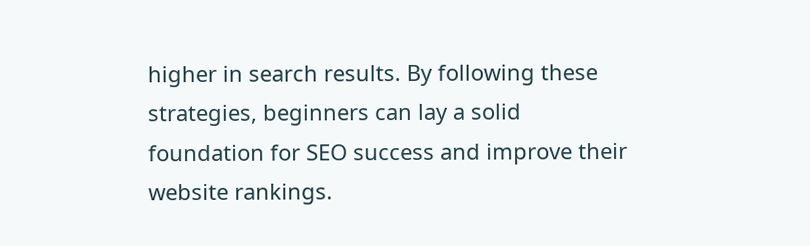higher in search results. By following these strategies, beginners can lay a solid foundation for SEO success and improve their website rankings.